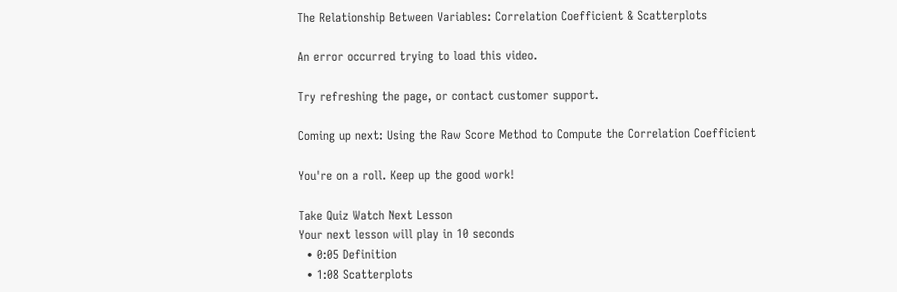The Relationship Between Variables: Correlation Coefficient & Scatterplots

An error occurred trying to load this video.

Try refreshing the page, or contact customer support.

Coming up next: Using the Raw Score Method to Compute the Correlation Coefficient

You're on a roll. Keep up the good work!

Take Quiz Watch Next Lesson
Your next lesson will play in 10 seconds
  • 0:05 Definition
  • 1:08 Scatterplots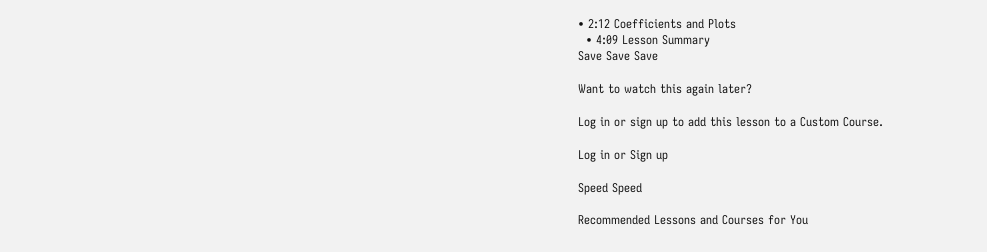• 2:12 Coefficients and Plots
  • 4:09 Lesson Summary
Save Save Save

Want to watch this again later?

Log in or sign up to add this lesson to a Custom Course.

Log in or Sign up

Speed Speed

Recommended Lessons and Courses for You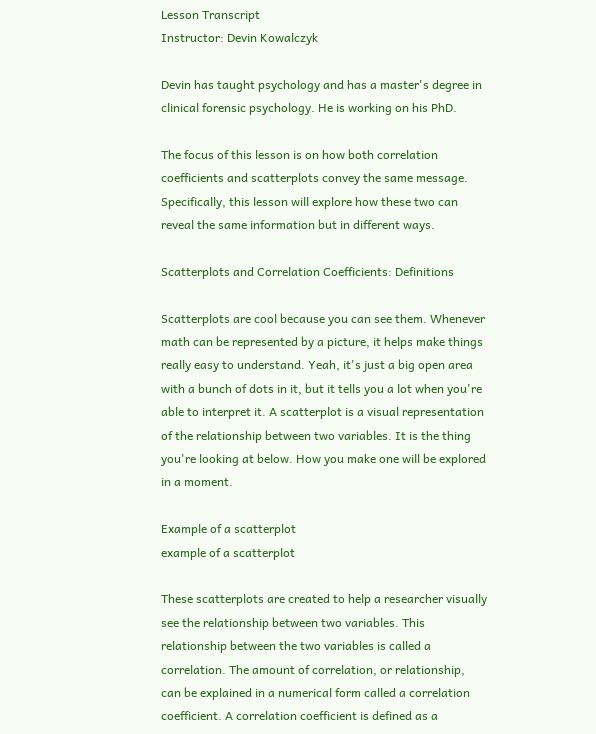Lesson Transcript
Instructor: Devin Kowalczyk

Devin has taught psychology and has a master's degree in clinical forensic psychology. He is working on his PhD.

The focus of this lesson is on how both correlation coefficients and scatterplots convey the same message. Specifically, this lesson will explore how these two can reveal the same information but in different ways.

Scatterplots and Correlation Coefficients: Definitions

Scatterplots are cool because you can see them. Whenever math can be represented by a picture, it helps make things really easy to understand. Yeah, it's just a big open area with a bunch of dots in it, but it tells you a lot when you're able to interpret it. A scatterplot is a visual representation of the relationship between two variables. It is the thing you're looking at below. How you make one will be explored in a moment.

Example of a scatterplot
example of a scatterplot

These scatterplots are created to help a researcher visually see the relationship between two variables. This relationship between the two variables is called a correlation. The amount of correlation, or relationship, can be explained in a numerical form called a correlation coefficient. A correlation coefficient is defined as a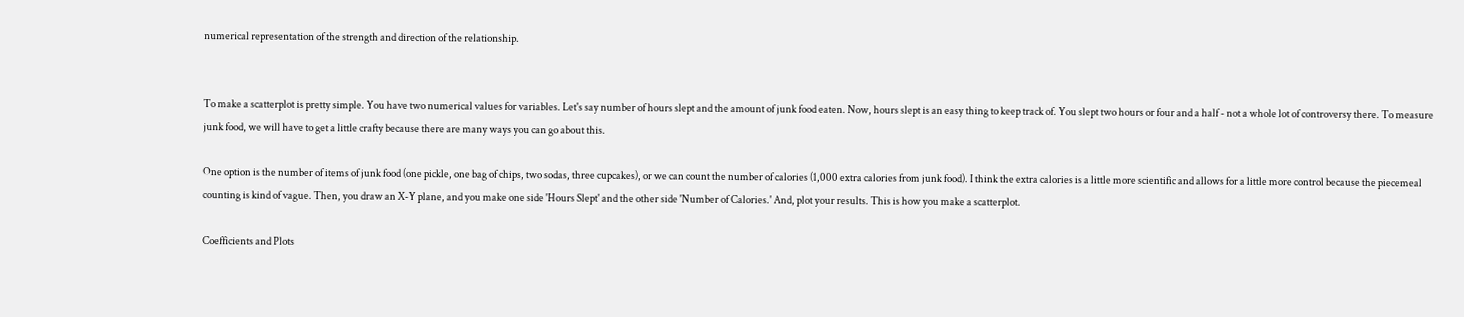numerical representation of the strength and direction of the relationship.


To make a scatterplot is pretty simple. You have two numerical values for variables. Let's say number of hours slept and the amount of junk food eaten. Now, hours slept is an easy thing to keep track of. You slept two hours or four and a half - not a whole lot of controversy there. To measure junk food, we will have to get a little crafty because there are many ways you can go about this.

One option is the number of items of junk food (one pickle, one bag of chips, two sodas, three cupcakes), or we can count the number of calories (1,000 extra calories from junk food). I think the extra calories is a little more scientific and allows for a little more control because the piecemeal counting is kind of vague. Then, you draw an X-Y plane, and you make one side 'Hours Slept' and the other side 'Number of Calories.' And, plot your results. This is how you make a scatterplot.

Coefficients and Plots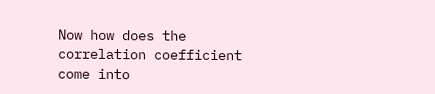Now how does the correlation coefficient come into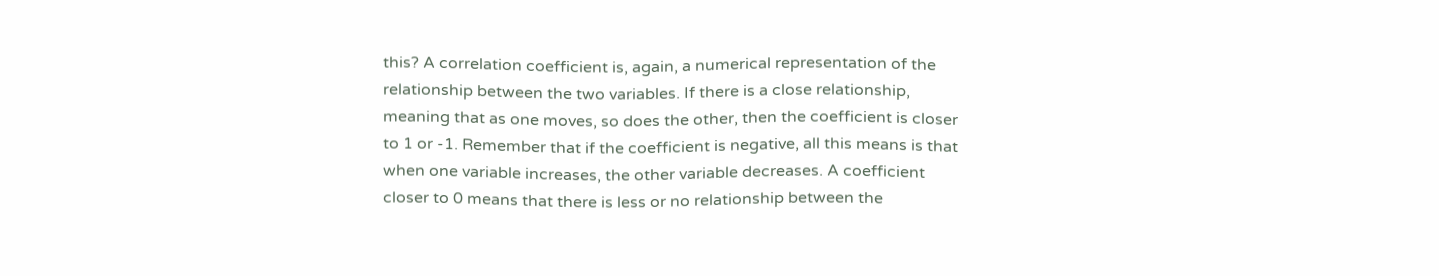this? A correlation coefficient is, again, a numerical representation of the relationship between the two variables. If there is a close relationship, meaning that as one moves, so does the other, then the coefficient is closer to 1 or -1. Remember that if the coefficient is negative, all this means is that when one variable increases, the other variable decreases. A coefficient closer to 0 means that there is less or no relationship between the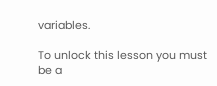variables.

To unlock this lesson you must be a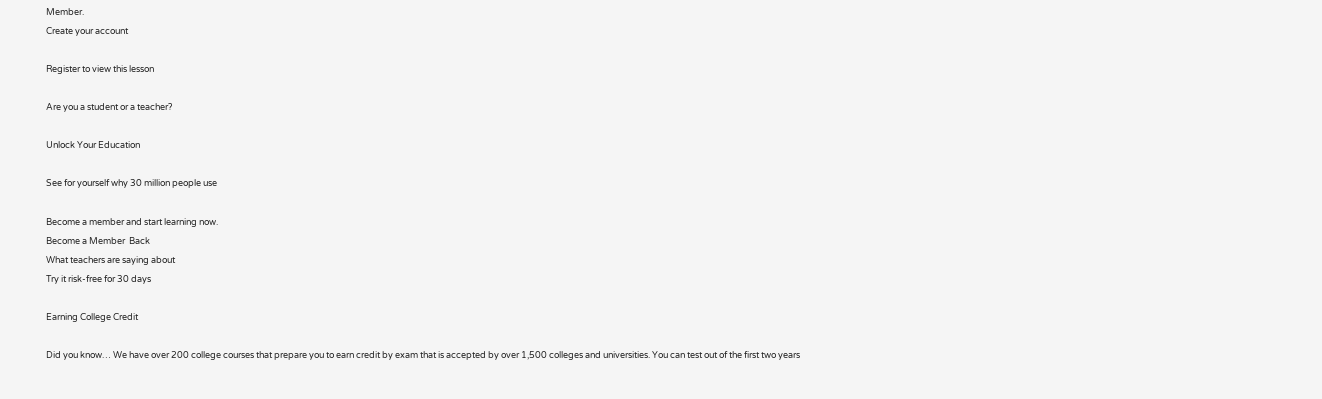Member.
Create your account

Register to view this lesson

Are you a student or a teacher?

Unlock Your Education

See for yourself why 30 million people use

Become a member and start learning now.
Become a Member  Back
What teachers are saying about
Try it risk-free for 30 days

Earning College Credit

Did you know… We have over 200 college courses that prepare you to earn credit by exam that is accepted by over 1,500 colleges and universities. You can test out of the first two years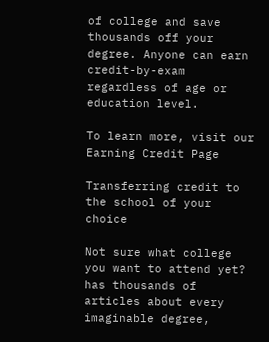of college and save thousands off your degree. Anyone can earn credit-by-exam regardless of age or education level.

To learn more, visit our Earning Credit Page

Transferring credit to the school of your choice

Not sure what college you want to attend yet? has thousands of articles about every imaginable degree,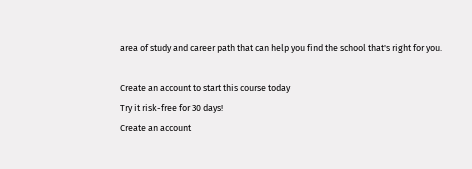area of study and career path that can help you find the school that's right for you.

Create an account to start this course today
Try it risk-free for 30 days!
Create an account